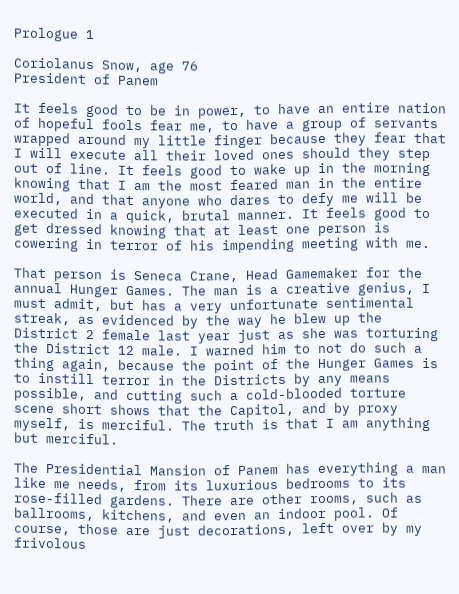Prologue 1

Coriolanus Snow, age 76
President of Panem

It feels good to be in power, to have an entire nation of hopeful fools fear me, to have a group of servants wrapped around my little finger because they fear that I will execute all their loved ones should they step out of line. It feels good to wake up in the morning knowing that I am the most feared man in the entire world, and that anyone who dares to defy me will be executed in a quick, brutal manner. It feels good to get dressed knowing that at least one person is cowering in terror of his impending meeting with me.

That person is Seneca Crane, Head Gamemaker for the annual Hunger Games. The man is a creative genius, I must admit, but has a very unfortunate sentimental streak, as evidenced by the way he blew up the District 2 female last year just as she was torturing the District 12 male. I warned him to not do such a thing again, because the point of the Hunger Games is to instill terror in the Districts by any means possible, and cutting such a cold-blooded torture scene short shows that the Capitol, and by proxy myself, is merciful. The truth is that I am anything but merciful.

The Presidential Mansion of Panem has everything a man like me needs, from its luxurious bedrooms to its rose-filled gardens. There are other rooms, such as ballrooms, kitchens, and even an indoor pool. Of course, those are just decorations, left over by my frivolous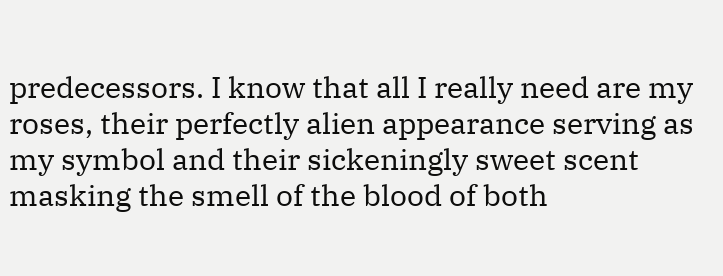predecessors. I know that all I really need are my roses, their perfectly alien appearance serving as my symbol and their sickeningly sweet scent masking the smell of the blood of both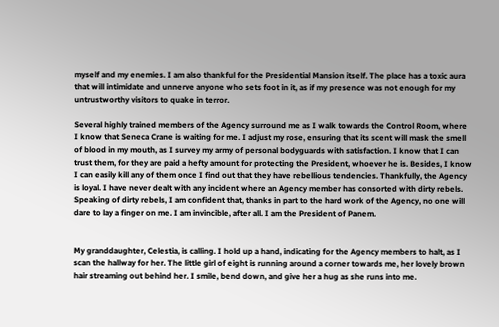myself and my enemies. I am also thankful for the Presidential Mansion itself. The place has a toxic aura that will intimidate and unnerve anyone who sets foot in it, as if my presence was not enough for my untrustworthy visitors to quake in terror.

Several highly trained members of the Agency surround me as I walk towards the Control Room, where I know that Seneca Crane is waiting for me. I adjust my rose, ensuring that its scent will mask the smell of blood in my mouth, as I survey my army of personal bodyguards with satisfaction. I know that I can trust them, for they are paid a hefty amount for protecting the President, whoever he is. Besides, I know I can easily kill any of them once I find out that they have rebellious tendencies. Thankfully, the Agency is loyal. I have never dealt with any incident where an Agency member has consorted with dirty rebels. Speaking of dirty rebels, I am confident that, thanks in part to the hard work of the Agency, no one will dare to lay a finger on me. I am invincible, after all. I am the President of Panem.


My granddaughter, Celestia, is calling. I hold up a hand, indicating for the Agency members to halt, as I scan the hallway for her. The little girl of eight is running around a corner towards me, her lovely brown hair streaming out behind her. I smile, bend down, and give her a hug as she runs into me.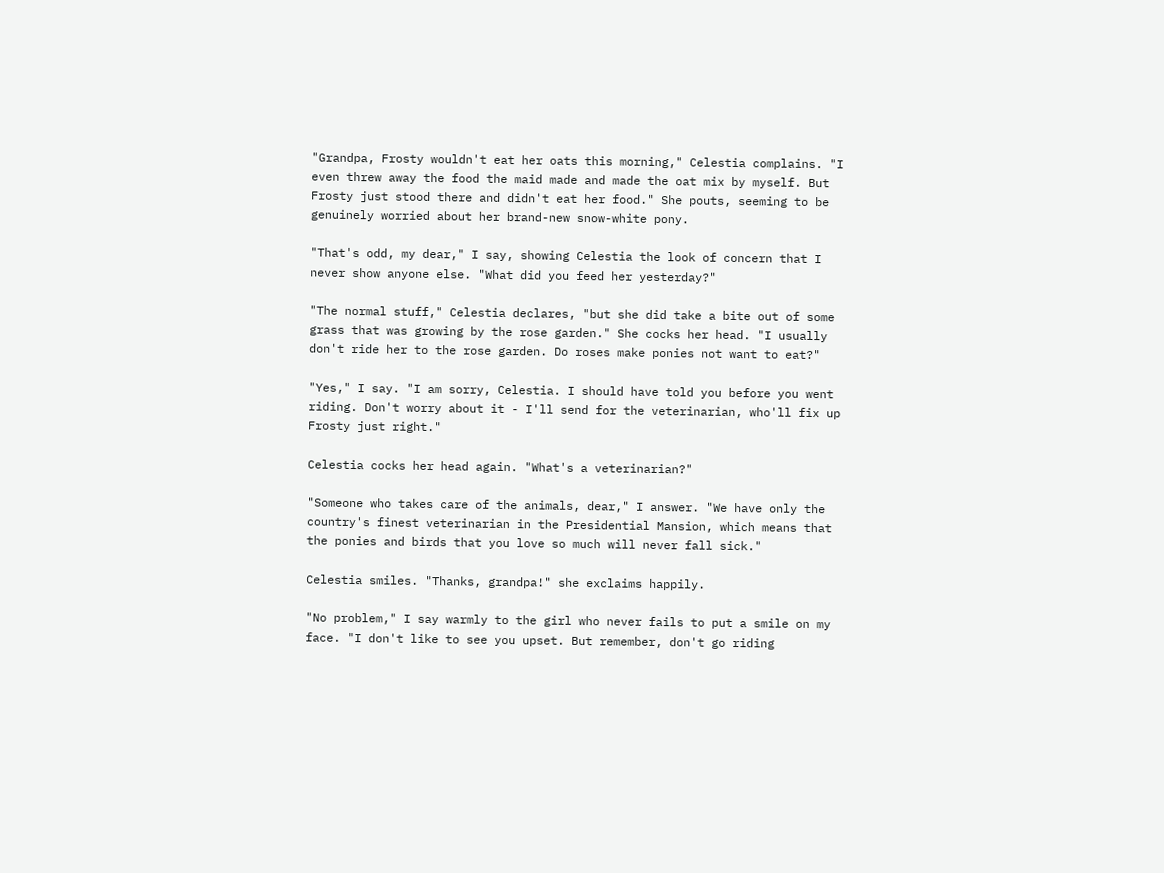"Grandpa, Frosty wouldn't eat her oats this morning," Celestia complains. "I even threw away the food the maid made and made the oat mix by myself. But Frosty just stood there and didn't eat her food." She pouts, seeming to be genuinely worried about her brand-new snow-white pony.

"That's odd, my dear," I say, showing Celestia the look of concern that I never show anyone else. "What did you feed her yesterday?"

"The normal stuff," Celestia declares, "but she did take a bite out of some grass that was growing by the rose garden." She cocks her head. "I usually don't ride her to the rose garden. Do roses make ponies not want to eat?"

"Yes," I say. "I am sorry, Celestia. I should have told you before you went riding. Don't worry about it - I'll send for the veterinarian, who'll fix up Frosty just right."

Celestia cocks her head again. "What's a veterinarian?"

"Someone who takes care of the animals, dear," I answer. "We have only the country's finest veterinarian in the Presidential Mansion, which means that the ponies and birds that you love so much will never fall sick."

Celestia smiles. "Thanks, grandpa!" she exclaims happily.

"No problem," I say warmly to the girl who never fails to put a smile on my face. "I don't like to see you upset. But remember, don't go riding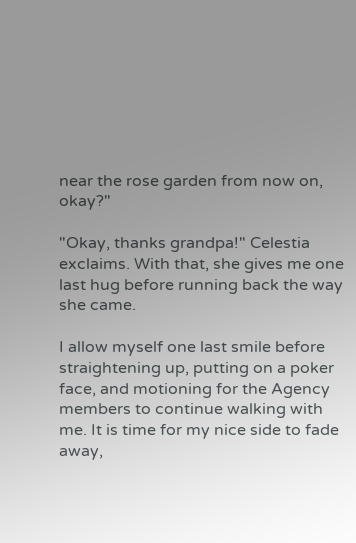near the rose garden from now on, okay?"

"Okay, thanks grandpa!" Celestia exclaims. With that, she gives me one last hug before running back the way she came.

I allow myself one last smile before straightening up, putting on a poker face, and motioning for the Agency members to continue walking with me. It is time for my nice side to fade away,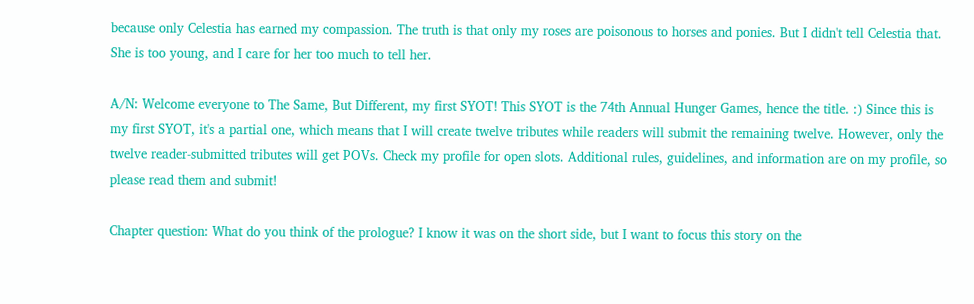because only Celestia has earned my compassion. The truth is that only my roses are poisonous to horses and ponies. But I didn't tell Celestia that. She is too young, and I care for her too much to tell her.

A/N: Welcome everyone to The Same, But Different, my first SYOT! This SYOT is the 74th Annual Hunger Games, hence the title. :) Since this is my first SYOT, it's a partial one, which means that I will create twelve tributes while readers will submit the remaining twelve. However, only the twelve reader-submitted tributes will get POVs. Check my profile for open slots. Additional rules, guidelines, and information are on my profile, so please read them and submit!

Chapter question: What do you think of the prologue? I know it was on the short side, but I want to focus this story on the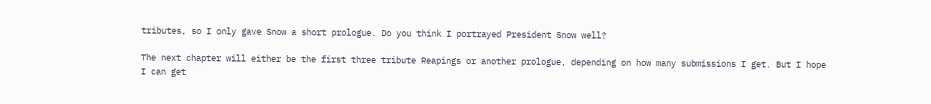tributes, so I only gave Snow a short prologue. Do you think I portrayed President Snow well?

The next chapter will either be the first three tribute Reapings or another prologue, depending on how many submissions I get. But I hope I can get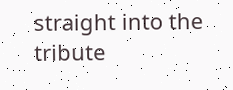straight into the tribute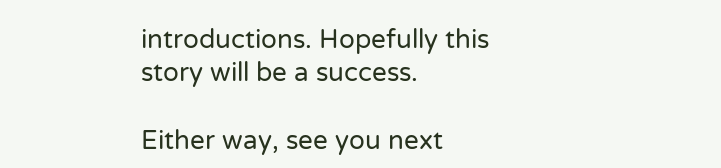introductions. Hopefully this story will be a success.

Either way, see you next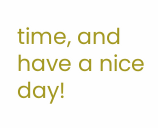time, and have a nice day!